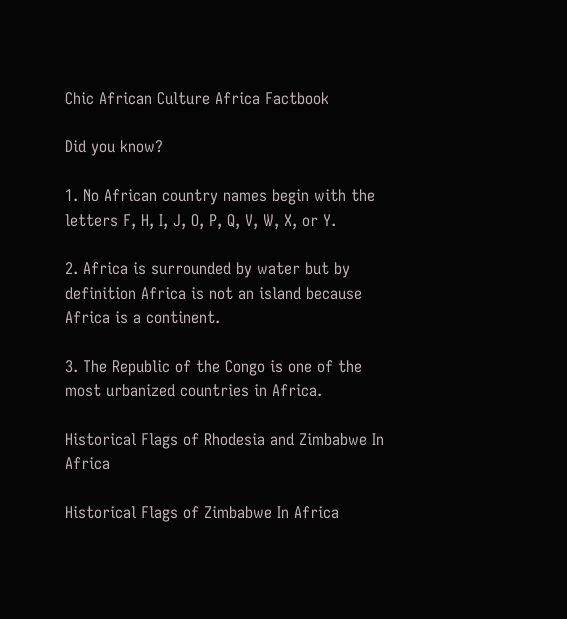Chic African Culture Africa Factbook

Did you know?

1. No African country names begin with the letters F, H, I, J, O, P, Q, V, W, X, or Y.

2. Africa is surrounded by water but by definition Africa is not an island because Africa is a continent.

3. The Republic of the Congo is one of the most urbanized countries in Africa.

Historical Flags of Rhodesia and Zimbabwe In Africa

Historical Flags of Zimbabwe In Africa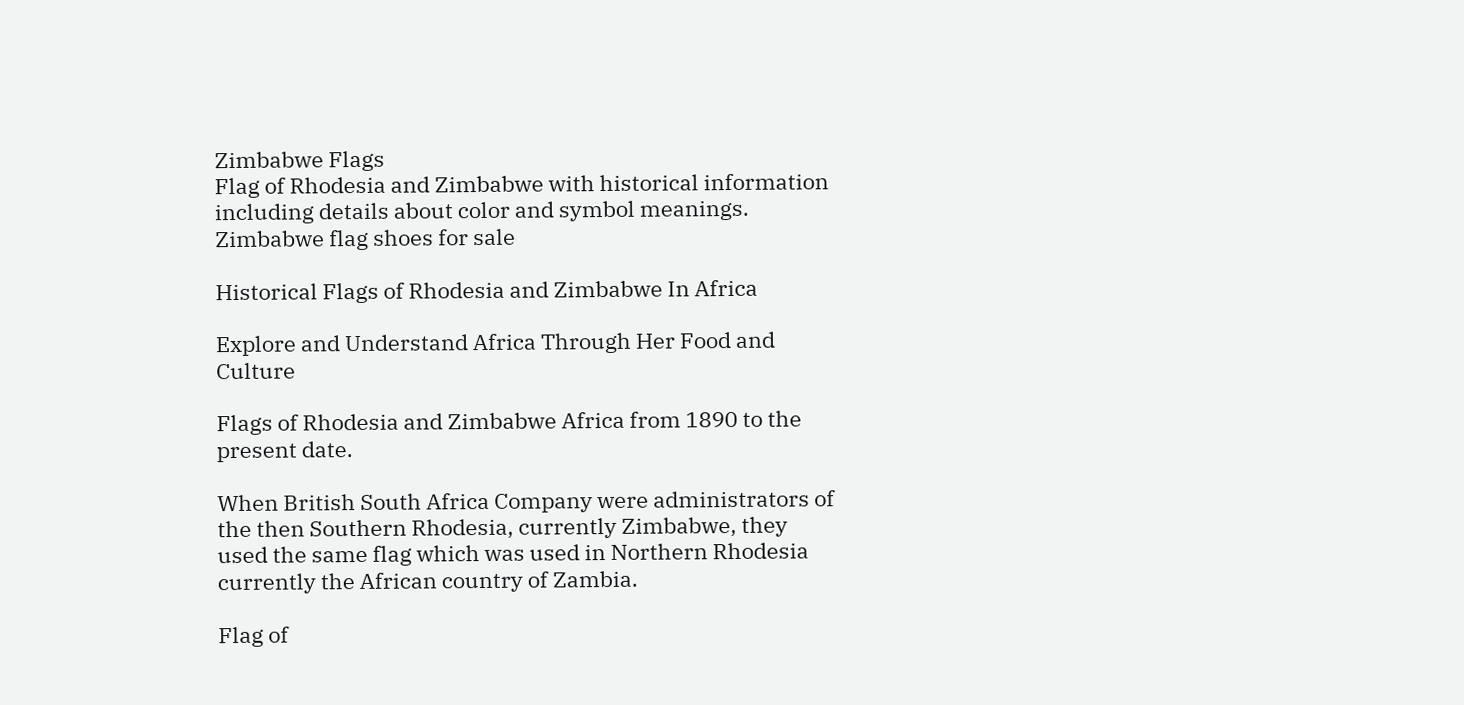Zimbabwe Flags
Flag of Rhodesia and Zimbabwe with historical information including details about color and symbol meanings.
Zimbabwe flag shoes for sale

Historical Flags of Rhodesia and Zimbabwe In Africa

Explore and Understand Africa Through Her Food and Culture

Flags of Rhodesia and Zimbabwe Africa from 1890 to the present date.

When British South Africa Company were administrators of the then Southern Rhodesia, currently Zimbabwe, they used the same flag which was used in Northern Rhodesia currently the African country of Zambia.

Flag of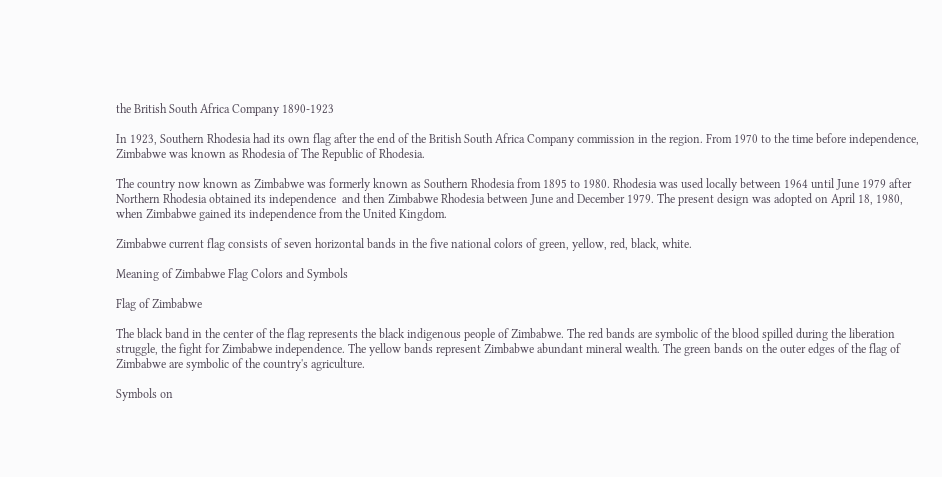the British South Africa Company 1890-1923

In 1923, Southern Rhodesia had its own flag after the end of the British South Africa Company commission in the region. From 1970 to the time before independence, Zimbabwe was known as Rhodesia of The Republic of Rhodesia.

The country now known as Zimbabwe was formerly known as Southern Rhodesia from 1895 to 1980. Rhodesia was used locally between 1964 until June 1979 after Northern Rhodesia obtained its independence  and then Zimbabwe Rhodesia between June and December 1979. The present design was adopted on April 18, 1980, when Zimbabwe gained its independence from the United Kingdom.

Zimbabwe current flag consists of seven horizontal bands in the five national colors of green, yellow, red, black, white.

Meaning of Zimbabwe Flag Colors and Symbols

Flag of Zimbabwe

The black band in the center of the flag represents the black indigenous people of Zimbabwe. The red bands are symbolic of the blood spilled during the liberation struggle, the fight for Zimbabwe independence. The yellow bands represent Zimbabwe abundant mineral wealth. The green bands on the outer edges of the flag of Zimbabwe are symbolic of the country's agriculture.

Symbols on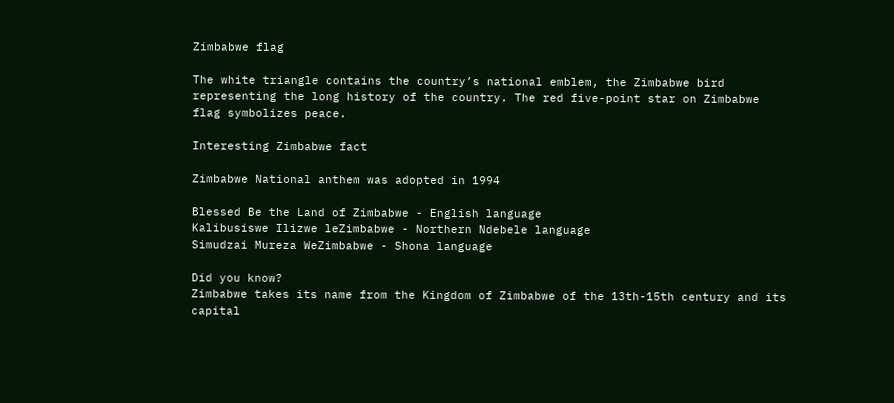Zimbabwe flag

The white triangle contains the country’s national emblem, the Zimbabwe bird representing the long history of the country. The red five-point star on Zimbabwe flag symbolizes peace.

Interesting Zimbabwe fact

Zimbabwe National anthem was adopted in 1994

Blessed Be the Land of Zimbabwe - English language
Kalibusiswe Ilizwe leZimbabwe - Northern Ndebele language
Simudzai Mureza WeZimbabwe - Shona language

Did you know?
Zimbabwe takes its name from the Kingdom of Zimbabwe of the 13th-15th century and its capital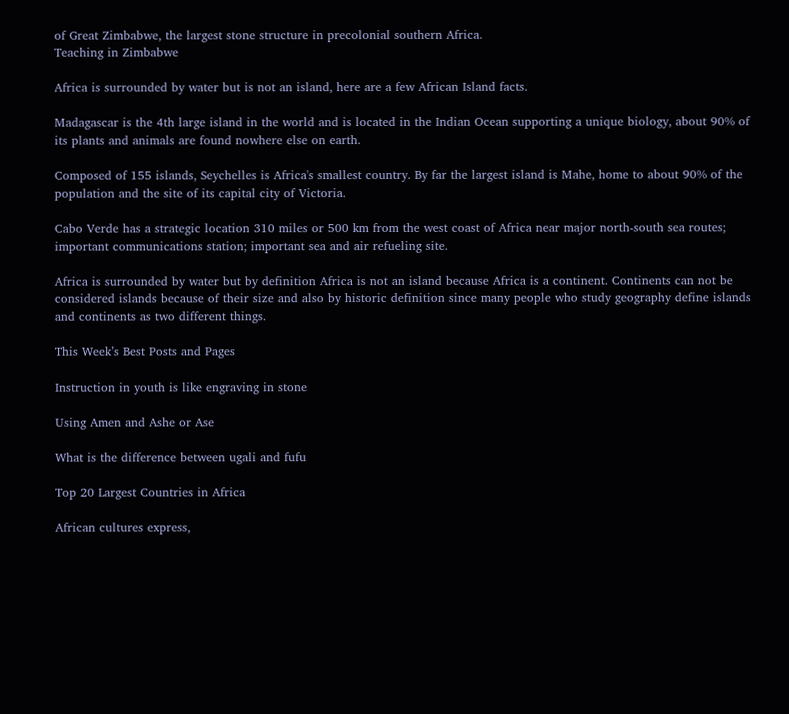of Great Zimbabwe, the largest stone structure in precolonial southern Africa.
Teaching in Zimbabwe

Africa is surrounded by water but is not an island, here are a few African Island facts.

Madagascar is the 4th large island in the world and is located in the Indian Ocean supporting a unique biology, about 90% of its plants and animals are found nowhere else on earth.

Composed of 155 islands, Seychelles is Africa's smallest country. By far the largest island is Mahe, home to about 90% of the population and the site of its capital city of Victoria.

Cabo Verde has a strategic location 310 miles or 500 km from the west coast of Africa near major north-south sea routes; important communications station; important sea and air refueling site.

Africa is surrounded by water but by definition Africa is not an island because Africa is a continent. Continents can not be considered islands because of their size and also by historic definition since many people who study geography define islands and continents as two different things.

This Week’s Best Posts and Pages

Instruction in youth is like engraving in stone

Using Amen and Ashe or Ase

What is the difference between ugali and fufu

Top 20 Largest Countries in Africa

African cultures express,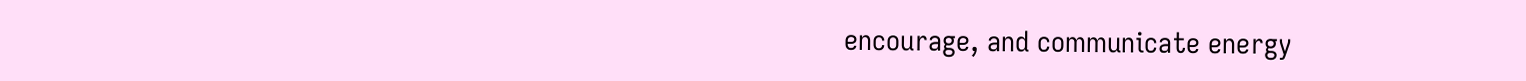encourage, and communicate energy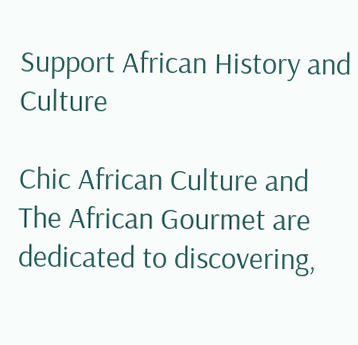Support African History and Culture

Chic African Culture and The African Gourmet are dedicated to discovering,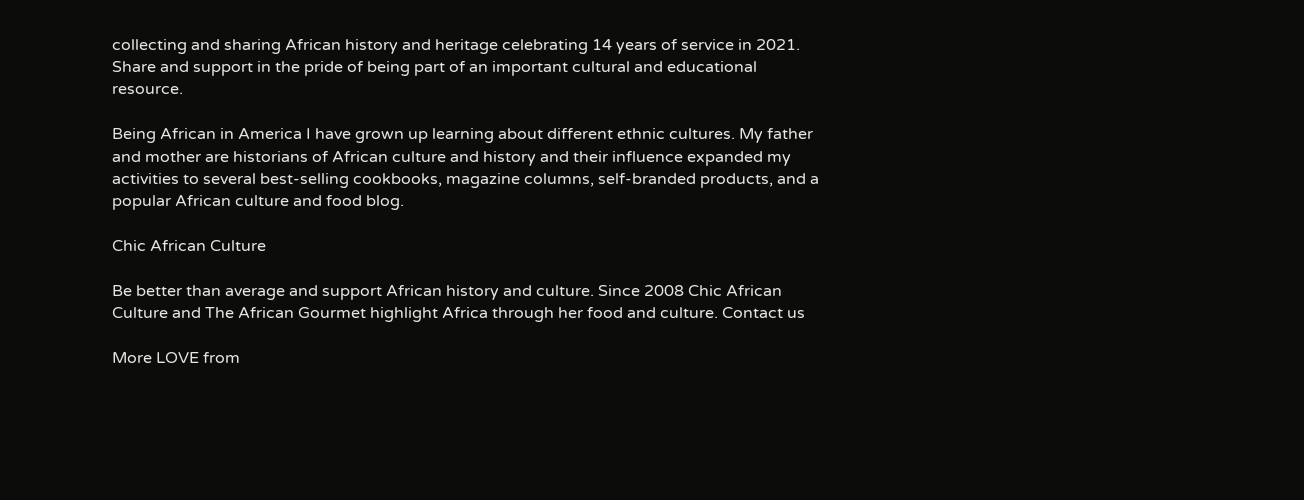collecting and sharing African history and heritage celebrating 14 years of service in 2021. Share and support in the pride of being part of an important cultural and educational resource.

Being African in America I have grown up learning about different ethnic cultures. My father and mother are historians of African culture and history and their influence expanded my activities to several best-selling cookbooks, magazine columns, self-branded products, and a popular African culture and food blog.

Chic African Culture

Be better than average and support African history and culture. Since 2008 Chic African Culture and The African Gourmet highlight Africa through her food and culture. Contact us

More LOVE from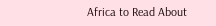Africa to Read About